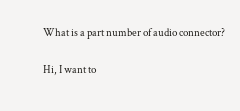What is a part number of audio connector?

Hi, I want to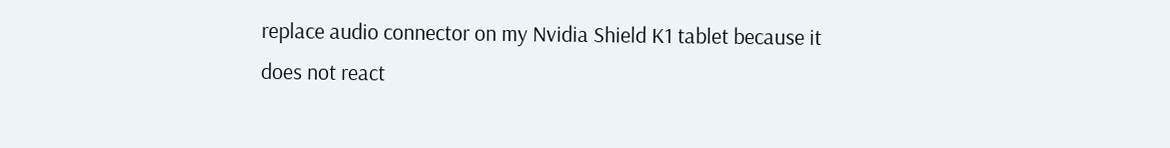replace audio connector on my Nvidia Shield K1 tablet because it does not react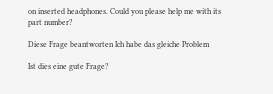on inserted headphones. Could you please help me with its part number?

Diese Frage beantworten Ich habe das gleiche Problem

Ist dies eine gute Frage?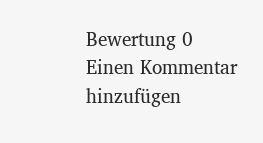Bewertung 0
Einen Kommentar hinzufügen